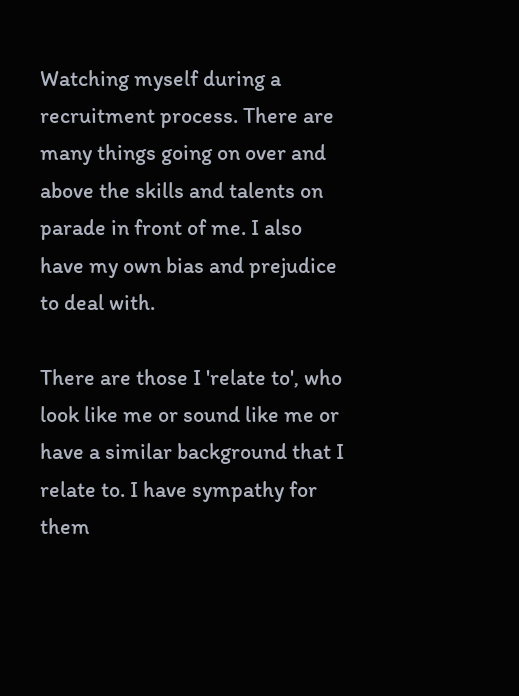Watching myself during a recruitment process. There are many things going on over and above the skills and talents on parade in front of me. I also have my own bias and prejudice to deal with.

There are those I 'relate to', who look like me or sound like me or have a similar background that I relate to. I have sympathy for them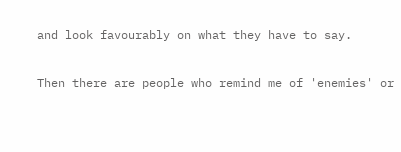and look favourably on what they have to say.

Then there are people who remind me of 'enemies' or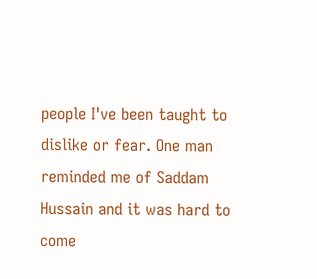people I've been taught to dislike or fear. One man reminded me of Saddam Hussain and it was hard to come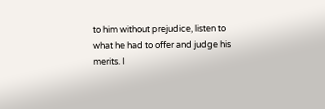to him without prejudice, listen to what he had to offer and judge his merits. I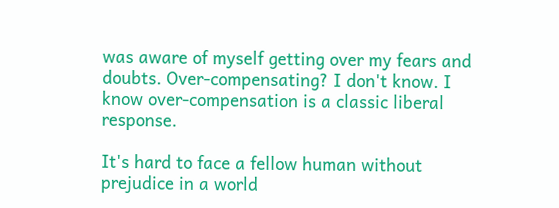was aware of myself getting over my fears and doubts. Over-compensating? I don't know. I know over-compensation is a classic liberal response.

It's hard to face a fellow human without prejudice in a world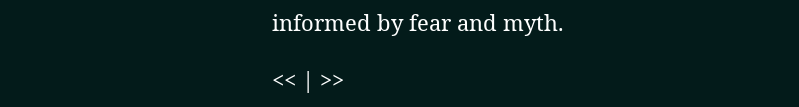informed by fear and myth.

<< | >>